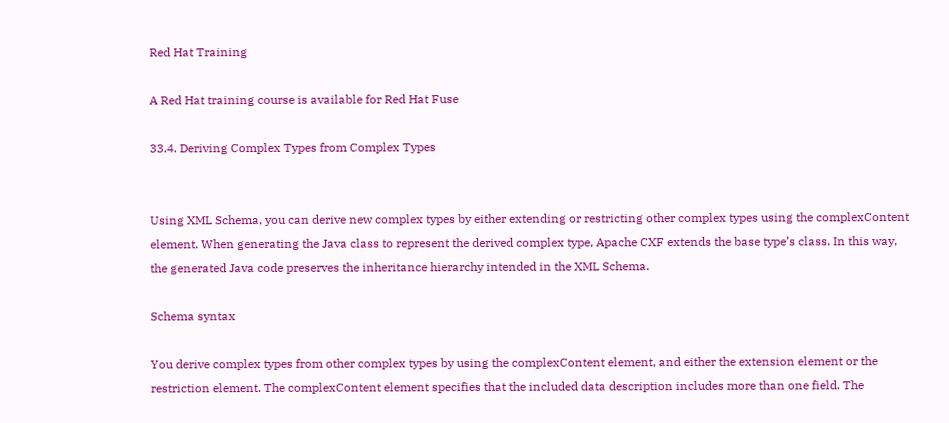Red Hat Training

A Red Hat training course is available for Red Hat Fuse

33.4. Deriving Complex Types from Complex Types


Using XML Schema, you can derive new complex types by either extending or restricting other complex types using the complexContent element. When generating the Java class to represent the derived complex type, Apache CXF extends the base type’s class. In this way, the generated Java code preserves the inheritance hierarchy intended in the XML Schema.

Schema syntax

You derive complex types from other complex types by using the complexContent element, and either the extension element or the restriction element. The complexContent element specifies that the included data description includes more than one field. The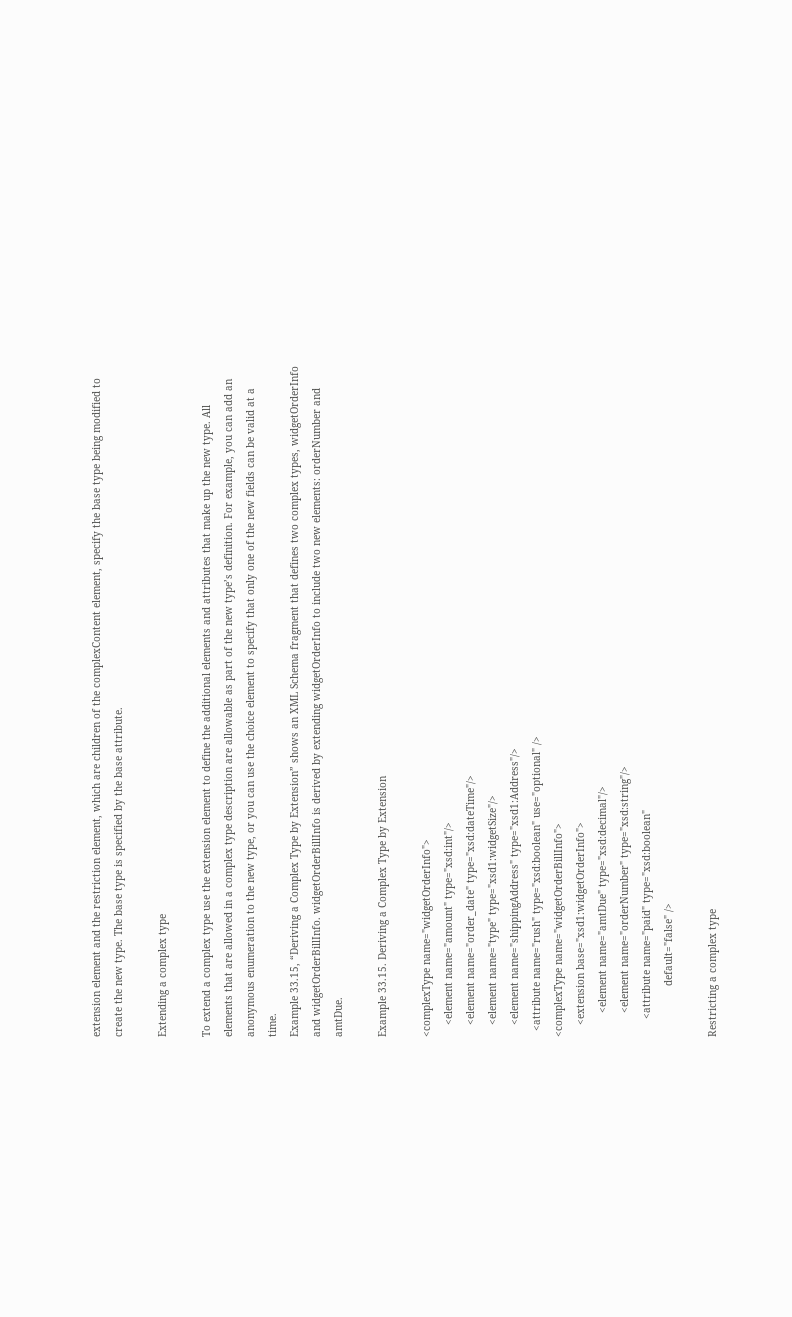extension element and the restriction element, which are children of the complexContent element, specify the base type being modified to create the new type. The base type is specified by the base attribute.

Extending a complex type

To extend a complex type use the extension element to define the additional elements and attributes that make up the new type. All elements that are allowed in a complex type description are allowable as part of the new type’s definition. For example, you can add an anonymous enumeration to the new type, or you can use the choice element to specify that only one of the new fields can be valid at a time.
Example 33.15, “Deriving a Complex Type by Extension” shows an XML Schema fragment that defines two complex types, widgetOrderInfo and widgetOrderBillInfo. widgetOrderBillInfo is derived by extending widgetOrderInfo to include two new elements: orderNumber and amtDue.

Example 33.15. Deriving a Complex Type by Extension

<complexType name="widgetOrderInfo">
    <element name="amount" type="xsd:int"/>
    <element name="order_date" type="xsd:dateTime"/>
    <element name="type" type="xsd1:widgetSize"/>
    <element name="shippingAddress" type="xsd1:Address"/>
  <attribute name="rush" type="xsd:boolean" use="optional" />
<complexType name="widgetOrderBillInfo">
    <extension base="xsd1:widgetOrderInfo">
        <element name="amtDue" type="xsd:decimal"/>
        <element name="orderNumber" type="xsd:string"/>
      <attribute name="paid" type="xsd:boolean"
                 default="false" />

Restricting a complex type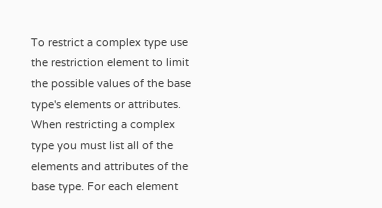To restrict a complex type use the restriction element to limit the possible values of the base type's elements or attributes. When restricting a complex type you must list all of the elements and attributes of the base type. For each element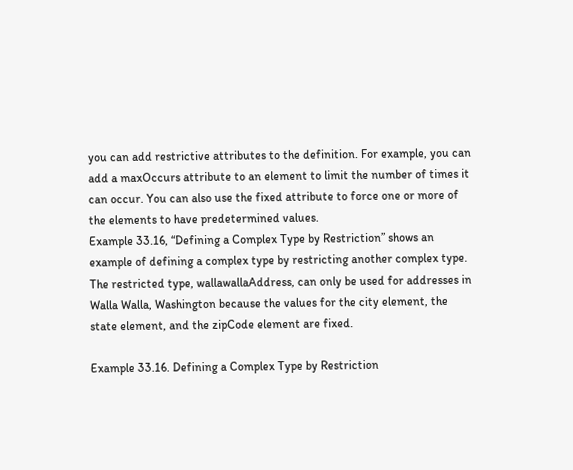you can add restrictive attributes to the definition. For example, you can add a maxOccurs attribute to an element to limit the number of times it can occur. You can also use the fixed attribute to force one or more of the elements to have predetermined values.
Example 33.16, “Defining a Complex Type by Restriction” shows an example of defining a complex type by restricting another complex type. The restricted type, wallawallaAddress, can only be used for addresses in Walla Walla, Washington because the values for the city element, the state element, and the zipCode element are fixed.

Example 33.16. Defining a Complex Type by Restriction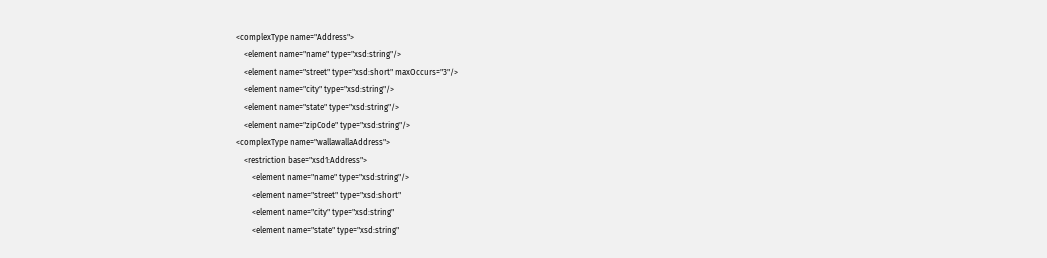<complexType name="Address">
    <element name="name" type="xsd:string"/>
    <element name="street" type="xsd:short" maxOccurs="3"/>
    <element name="city" type="xsd:string"/>
    <element name="state" type="xsd:string"/>
    <element name="zipCode" type="xsd:string"/>
<complexType name="wallawallaAddress">
    <restriction base="xsd1:Address">
        <element name="name" type="xsd:string"/>
        <element name="street" type="xsd:short"
        <element name="city" type="xsd:string"
        <element name="state" type="xsd:string"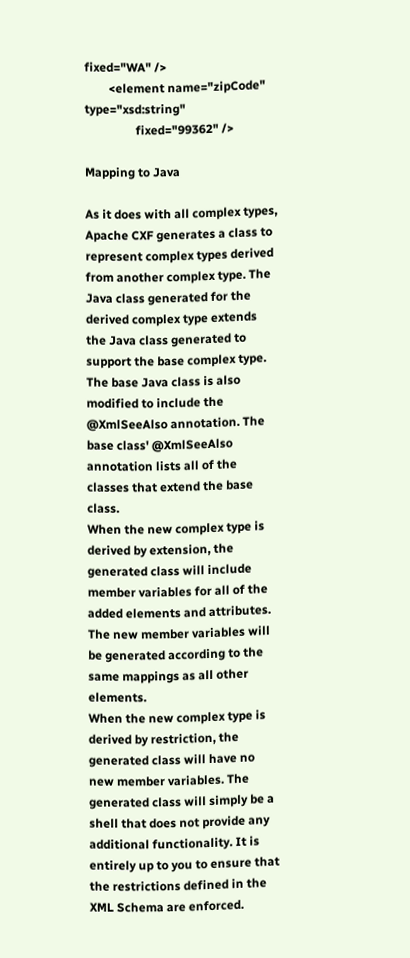fixed="WA" />
        <element name="zipCode" type="xsd:string"
                 fixed="99362" />

Mapping to Java

As it does with all complex types, Apache CXF generates a class to represent complex types derived from another complex type. The Java class generated for the derived complex type extends the Java class generated to support the base complex type. The base Java class is also modified to include the @XmlSeeAlso annotation. The base class' @XmlSeeAlso annotation lists all of the classes that extend the base class.
When the new complex type is derived by extension, the generated class will include member variables for all of the added elements and attributes. The new member variables will be generated according to the same mappings as all other elements.
When the new complex type is derived by restriction, the generated class will have no new member variables. The generated class will simply be a shell that does not provide any additional functionality. It is entirely up to you to ensure that the restrictions defined in the XML Schema are enforced.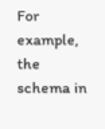For example, the schema in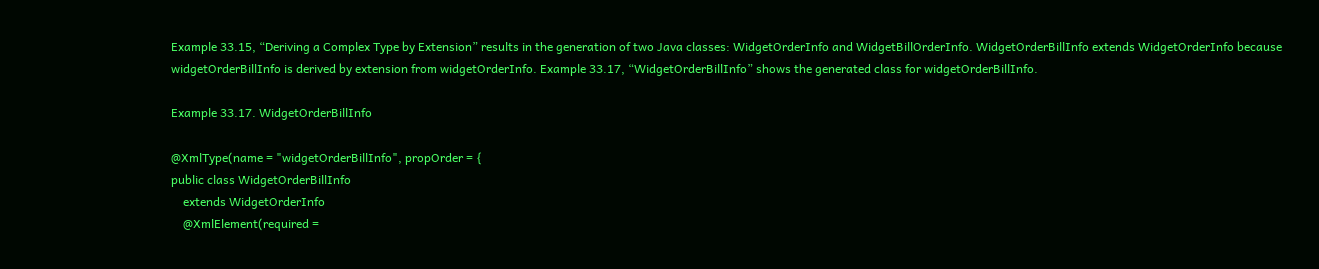Example 33.15, “Deriving a Complex Type by Extension” results in the generation of two Java classes: WidgetOrderInfo and WidgetBillOrderInfo. WidgetOrderBillInfo extends WidgetOrderInfo because widgetOrderBillInfo is derived by extension from widgetOrderInfo. Example 33.17, “WidgetOrderBillInfo” shows the generated class for widgetOrderBillInfo.

Example 33.17. WidgetOrderBillInfo

@XmlType(name = "widgetOrderBillInfo", propOrder = {
public class WidgetOrderBillInfo
    extends WidgetOrderInfo
    @XmlElement(required =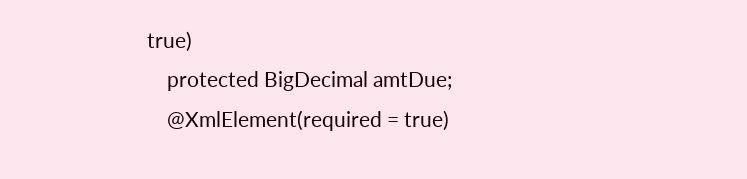true)
    protected BigDecimal amtDue;
    @XmlElement(required = true)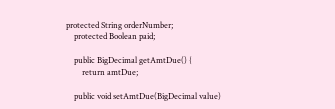protected String orderNumber;
    protected Boolean paid;

    public BigDecimal getAmtDue() {
        return amtDue;

    public void setAmtDue(BigDecimal value)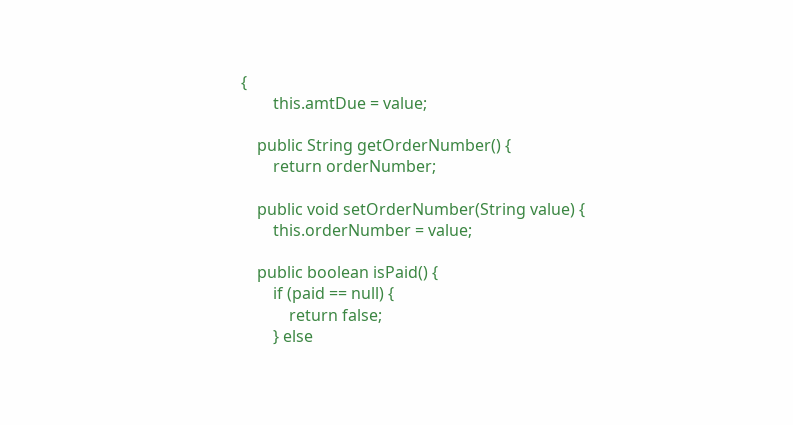{
        this.amtDue = value;

    public String getOrderNumber() {
        return orderNumber;

    public void setOrderNumber(String value) {
        this.orderNumber = value;

    public boolean isPaid() {
        if (paid == null) {
            return false;
        } else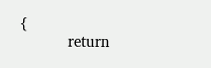{
            return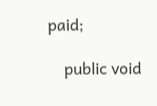paid;

    public void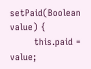setPaid(Boolean value) {
        this.paid = value;